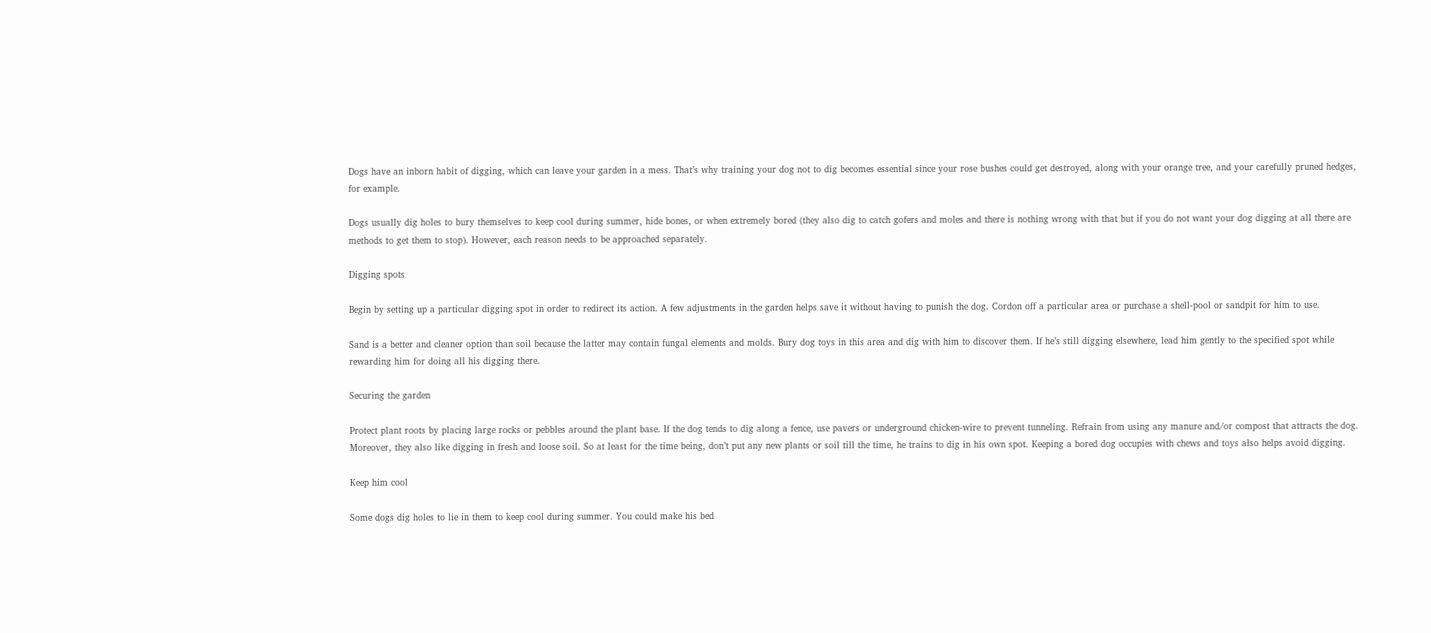Dogs have an inborn habit of digging, which can leave your garden in a mess. That’s why training your dog not to dig becomes essential since your rose bushes could get destroyed, along with your orange tree, and your carefully pruned hedges, for example.

Dogs usually dig holes to bury themselves to keep cool during summer, hide bones, or when extremely bored (they also dig to catch gofers and moles and there is nothing wrong with that but if you do not want your dog digging at all there are methods to get them to stop). However, each reason needs to be approached separately.

Digging spots

Begin by setting up a particular digging spot in order to redirect its action. A few adjustments in the garden helps save it without having to punish the dog. Cordon off a particular area or purchase a shell-pool or sandpit for him to use.

Sand is a better and cleaner option than soil because the latter may contain fungal elements and molds. Bury dog toys in this area and dig with him to discover them. If he’s still digging elsewhere, lead him gently to the specified spot while rewarding him for doing all his digging there.

Securing the garden

Protect plant roots by placing large rocks or pebbles around the plant base. If the dog tends to dig along a fence, use pavers or underground chicken-wire to prevent tunneling. Refrain from using any manure and/or compost that attracts the dog. Moreover, they also like digging in fresh and loose soil. So at least for the time being, don’t put any new plants or soil till the time, he trains to dig in his own spot. Keeping a bored dog occupies with chews and toys also helps avoid digging.

Keep him cool

Some dogs dig holes to lie in them to keep cool during summer. You could make his bed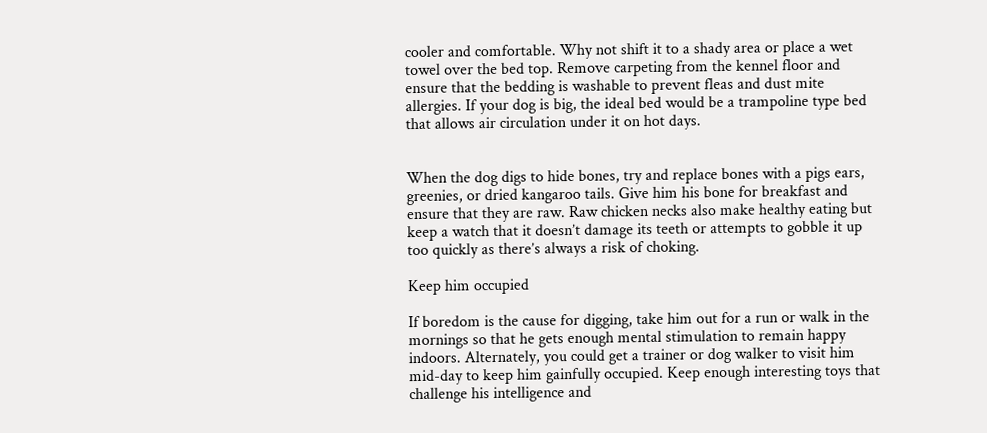cooler and comfortable. Why not shift it to a shady area or place a wet towel over the bed top. Remove carpeting from the kennel floor and ensure that the bedding is washable to prevent fleas and dust mite allergies. If your dog is big, the ideal bed would be a trampoline type bed that allows air circulation under it on hot days.


When the dog digs to hide bones, try and replace bones with a pigs ears, greenies, or dried kangaroo tails. Give him his bone for breakfast and ensure that they are raw. Raw chicken necks also make healthy eating but keep a watch that it doesn’t damage its teeth or attempts to gobble it up too quickly as there’s always a risk of choking.

Keep him occupied

If boredom is the cause for digging, take him out for a run or walk in the mornings so that he gets enough mental stimulation to remain happy indoors. Alternately, you could get a trainer or dog walker to visit him mid-day to keep him gainfully occupied. Keep enough interesting toys that challenge his intelligence and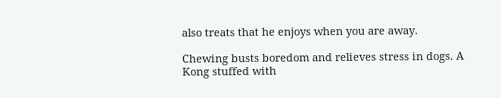also treats that he enjoys when you are away.

Chewing busts boredom and relieves stress in dogs. A Kong stuffed with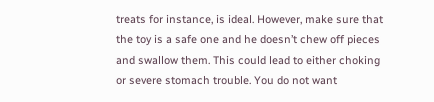treats for instance, is ideal. However, make sure that the toy is a safe one and he doesn’t chew off pieces and swallow them. This could lead to either choking or severe stomach trouble. You do not want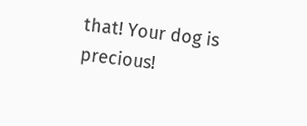that! Your dog is precious!